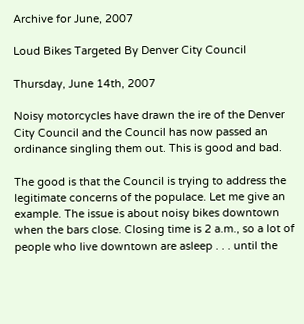Archive for June, 2007

Loud Bikes Targeted By Denver City Council

Thursday, June 14th, 2007

Noisy motorcycles have drawn the ire of the Denver City Council and the Council has now passed an ordinance singling them out. This is good and bad.

The good is that the Council is trying to address the legitimate concerns of the populace. Let me give an example. The issue is about noisy bikes downtown when the bars close. Closing time is 2 a.m., so a lot of people who live downtown are asleep . . . until the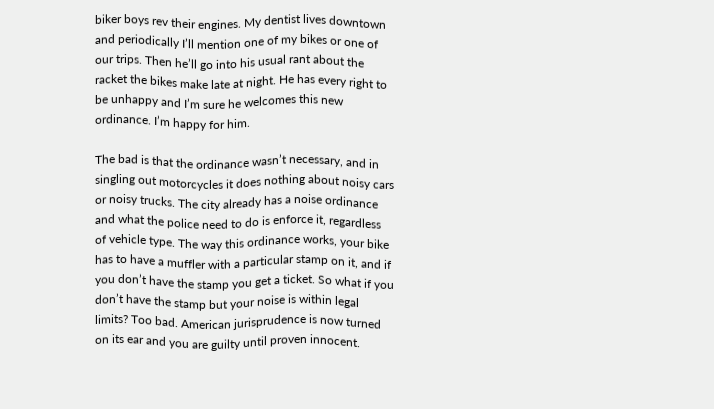biker boys rev their engines. My dentist lives downtown and periodically I’ll mention one of my bikes or one of our trips. Then he’ll go into his usual rant about the racket the bikes make late at night. He has every right to be unhappy and I’m sure he welcomes this new ordinance. I’m happy for him.

The bad is that the ordinance wasn’t necessary, and in singling out motorcycles it does nothing about noisy cars or noisy trucks. The city already has a noise ordinance and what the police need to do is enforce it, regardless of vehicle type. The way this ordinance works, your bike has to have a muffler with a particular stamp on it, and if you don’t have the stamp you get a ticket. So what if you don’t have the stamp but your noise is within legal limits? Too bad. American jurisprudence is now turned on its ear and you are guilty until proven innocent.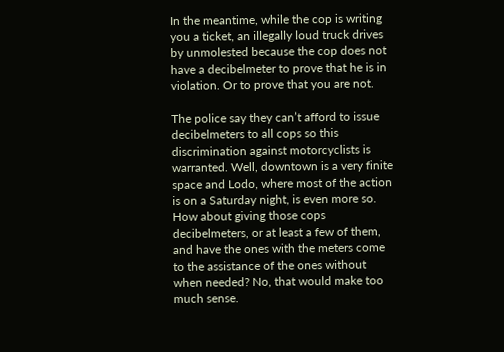In the meantime, while the cop is writing you a ticket, an illegally loud truck drives by unmolested because the cop does not have a decibelmeter to prove that he is in violation. Or to prove that you are not.

The police say they can’t afford to issue decibelmeters to all cops so this discrimination against motorcyclists is warranted. Well, downtown is a very finite space and Lodo, where most of the action is on a Saturday night, is even more so. How about giving those cops decibelmeters, or at least a few of them, and have the ones with the meters come to the assistance of the ones without when needed? No, that would make too much sense.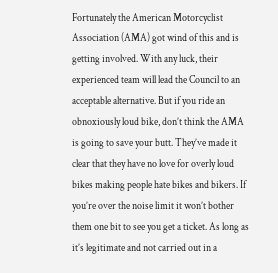Fortunately the American Motorcyclist Association (AMA) got wind of this and is getting involved. With any luck, their experienced team will lead the Council to an acceptable alternative. But if you ride an obnoxiously loud bike, don’t think the AMA is going to save your butt. They’ve made it clear that they have no love for overly loud bikes making people hate bikes and bikers. If you’re over the noise limit it won’t bother them one bit to see you get a ticket. As long as it’s legitimate and not carried out in a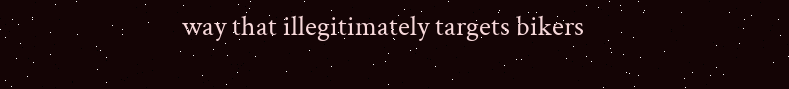way that illegitimately targets bikers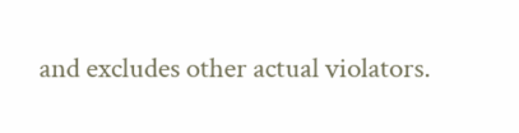and excludes other actual violators.